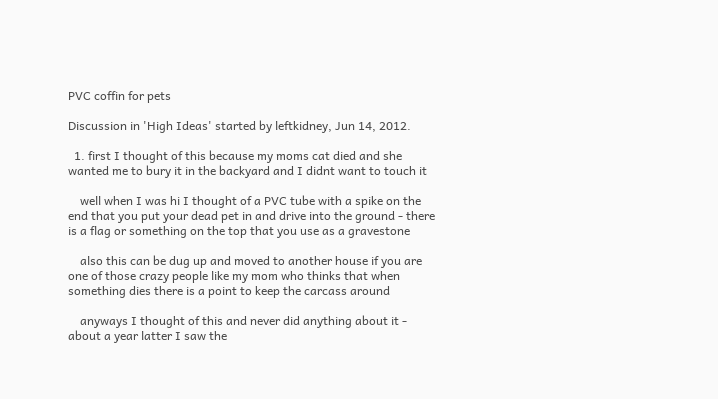PVC coffin for pets

Discussion in 'High Ideas' started by leftkidney, Jun 14, 2012.

  1. first I thought of this because my moms cat died and she wanted me to bury it in the backyard and I didnt want to touch it

    well when I was hi I thought of a PVC tube with a spike on the end that you put your dead pet in and drive into the ground - there is a flag or something on the top that you use as a gravestone

    also this can be dug up and moved to another house if you are one of those crazy people like my mom who thinks that when something dies there is a point to keep the carcass around

    anyways I thought of this and never did anything about it - about a year latter I saw the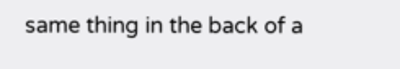same thing in the back of a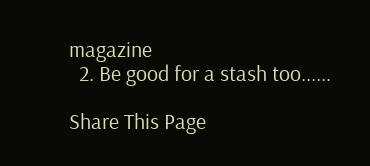magazine
  2. Be good for a stash too......

Share This Page